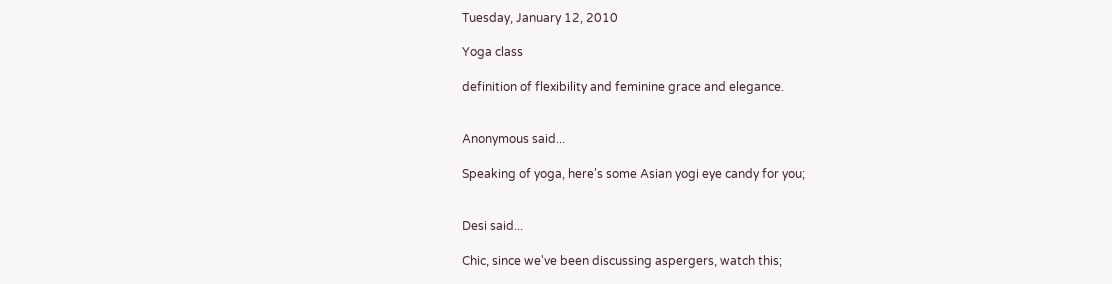Tuesday, January 12, 2010

Yoga class

definition of flexibility and feminine grace and elegance.


Anonymous said...

Speaking of yoga, here's some Asian yogi eye candy for you;


Desi said...

Chic, since we've been discussing aspergers, watch this;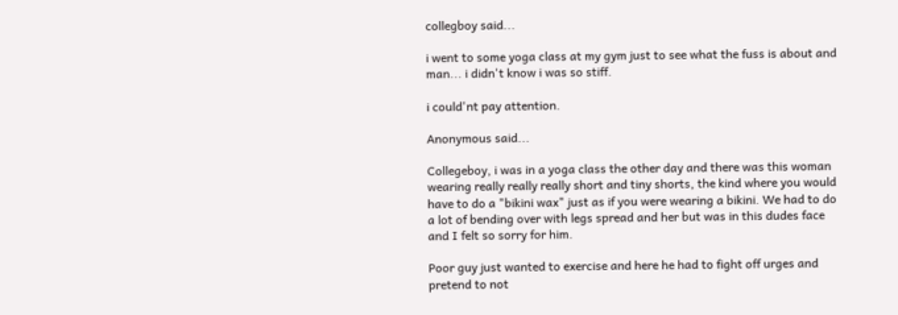collegboy said...

i went to some yoga class at my gym just to see what the fuss is about and man... i didn't know i was so stiff.

i could'nt pay attention.

Anonymous said...

Collegeboy, i was in a yoga class the other day and there was this woman wearing really really really short and tiny shorts, the kind where you would have to do a "bikini wax" just as if you were wearing a bikini. We had to do a lot of bending over with legs spread and her but was in this dudes face and I felt so sorry for him.

Poor guy just wanted to exercise and here he had to fight off urges and pretend to not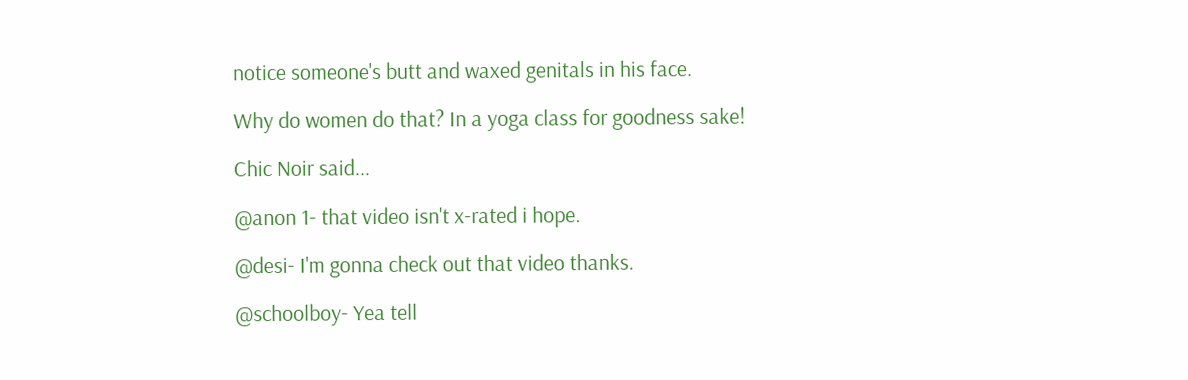notice someone's butt and waxed genitals in his face.

Why do women do that? In a yoga class for goodness sake!

Chic Noir said...

@anon 1- that video isn't x-rated i hope.

@desi- I'm gonna check out that video thanks.

@schoolboy- Yea tell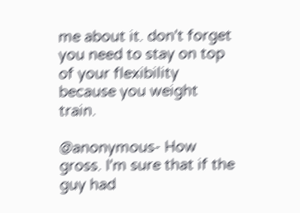me about it. don't forget you need to stay on top of your flexibility because you weight train.

@anonymous- How gross. I'm sure that if the guy had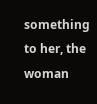something to her, the woman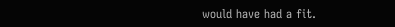would have had a fit.